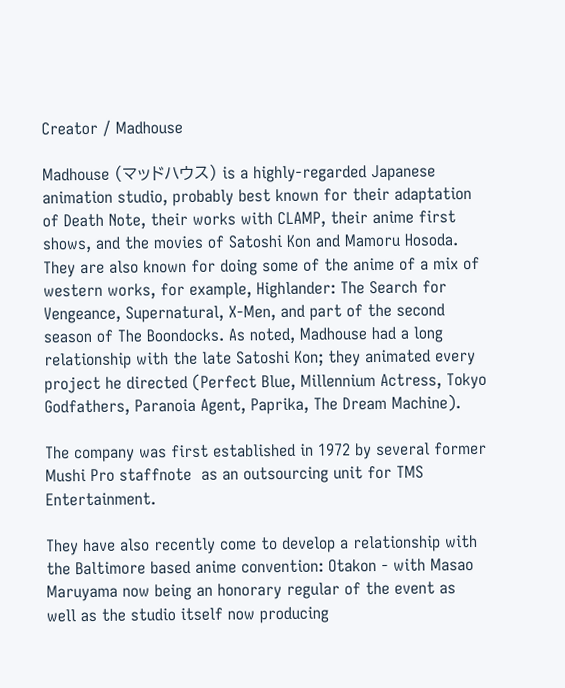Creator / Madhouse

Madhouse (マッドハウス) is a highly-regarded Japanese animation studio, probably best known for their adaptation of Death Note, their works with CLAMP, their anime first shows, and the movies of Satoshi Kon and Mamoru Hosoda. They are also known for doing some of the anime of a mix of western works, for example, Highlander: The Search for Vengeance, Supernatural, X-Men, and part of the second season of The Boondocks. As noted, Madhouse had a long relationship with the late Satoshi Kon; they animated every project he directed (Perfect Blue, Millennium Actress, Tokyo Godfathers, Paranoia Agent, Paprika, The Dream Machine).

The company was first established in 1972 by several former Mushi Pro staffnote  as an outsourcing unit for TMS Entertainment.

They have also recently come to develop a relationship with the Baltimore based anime convention: Otakon - with Masao Maruyama now being an honorary regular of the event as well as the studio itself now producing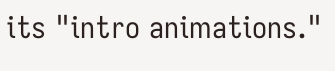its "intro animations."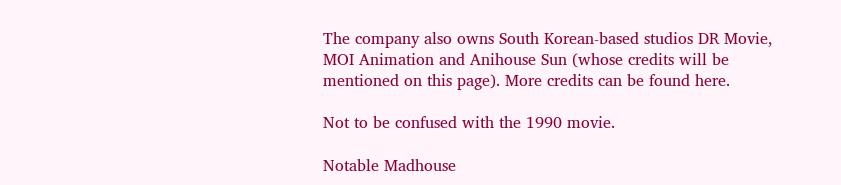The company also owns South Korean-based studios DR Movie, MOI Animation and Anihouse Sun (whose credits will be mentioned on this page). More credits can be found here.

Not to be confused with the 1990 movie.

Notable Madhouse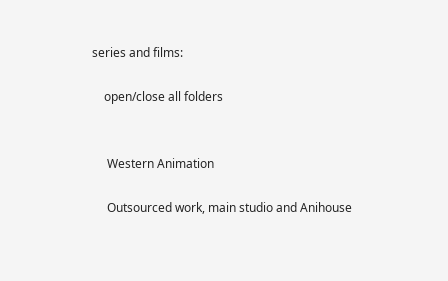series and films:

    open/close all folders


     Western Animation

     Outsourced work, main studio and Anihouse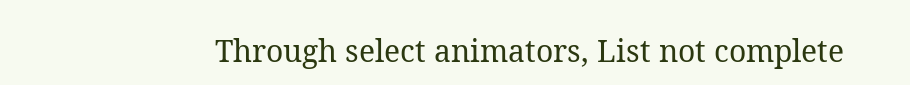Through select animators, List not complete